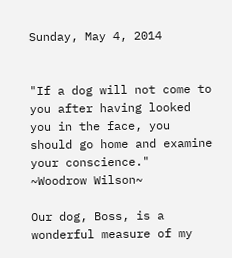Sunday, May 4, 2014


"If a dog will not come to you after having looked you in the face, you should go home and examine your conscience."
~Woodrow Wilson~

Our dog, Boss, is a wonderful measure of my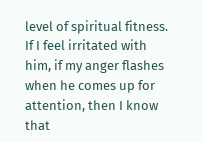level of spiritual fitness. If I feel irritated with him, if my anger flashes when he comes up for attention, then I know that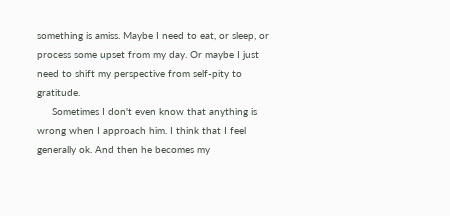something is amiss. Maybe I need to eat, or sleep, or process some upset from my day. Or maybe I just need to shift my perspective from self-pity to gratitude.
     Sometimes I don't even know that anything is wrong when I approach him. I think that I feel generally ok. And then he becomes my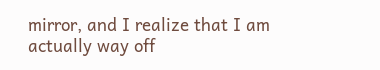mirror, and I realize that I am actually way off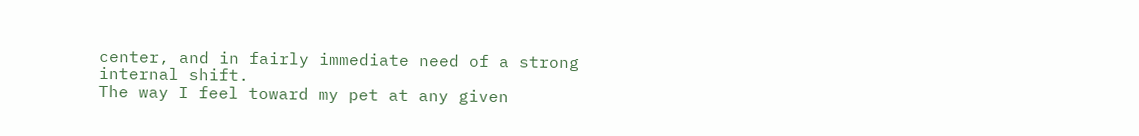center, and in fairly immediate need of a strong internal shift.
The way I feel toward my pet at any given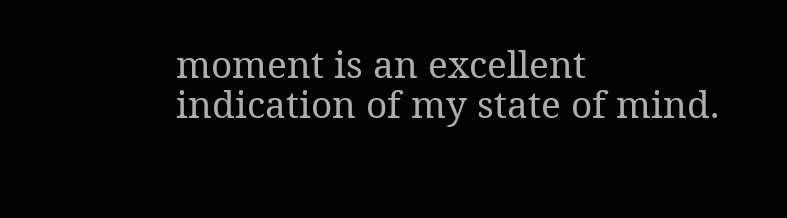moment is an excellent indication of my state of mind.